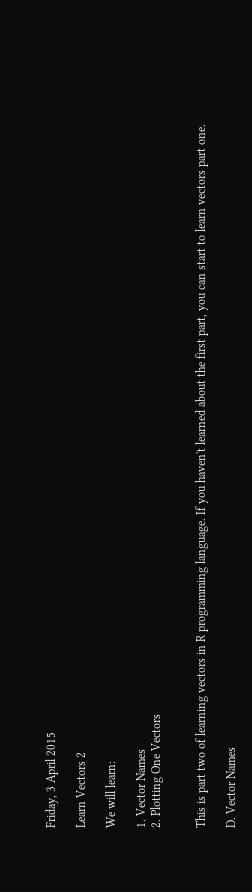Friday, 3 April 2015

Learn Vectors 2

We will learn:

1. Vector Names
2. Plotting One Vectors


This is part two of learning vectors in R programming language. If you haven't learned about the first part, you can start to learn vectors part one.

D. Vector Names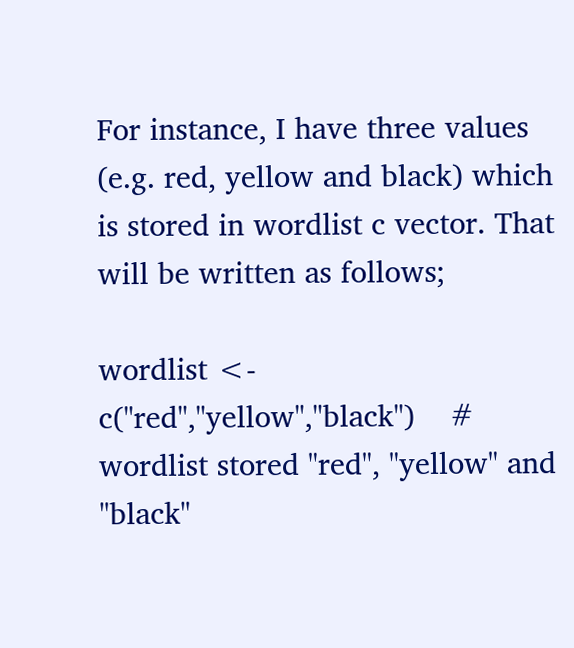For instance, I have three values (e.g. red, yellow and black) which is stored in wordlist c vector. That will be written as follows;

wordlist <- c("red","yellow","black")    # wordlist stored "red", "yellow" and "black"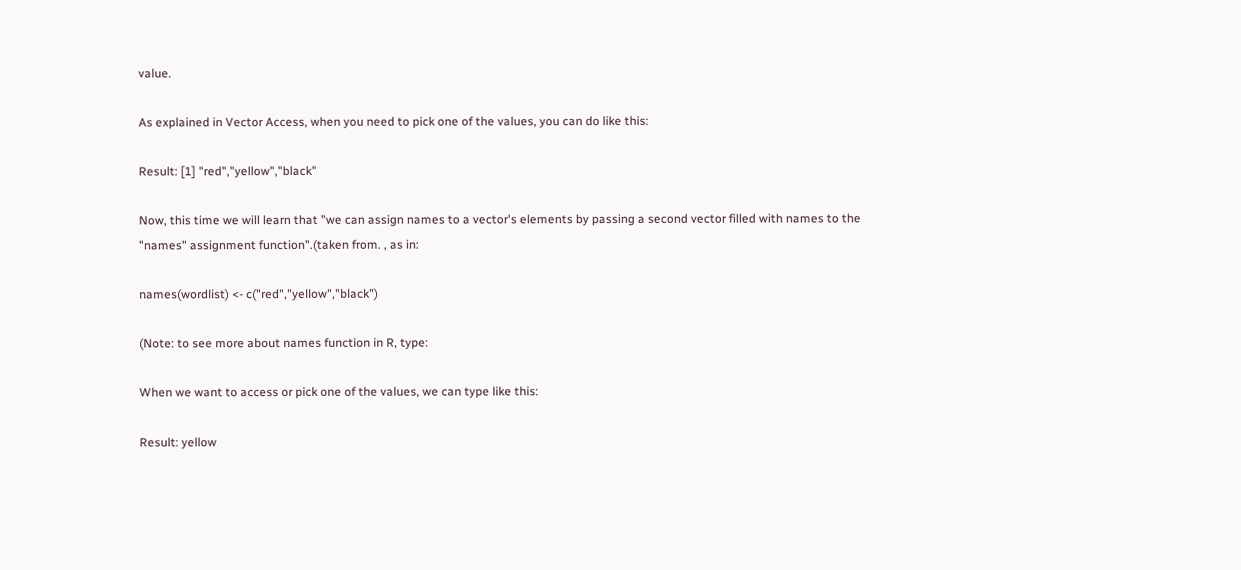value.

As explained in Vector Access, when you need to pick one of the values, you can do like this:

Result: [1] "red","yellow","black"

Now, this time we will learn that "we can assign names to a vector's elements by passing a second vector filled with names to the "names" assignment function".(taken from. , as in:

names(wordlist) <- c("red","yellow","black")

(Note: to see more about names function in R, type:

When we want to access or pick one of the values, we can type like this:

Result: yellow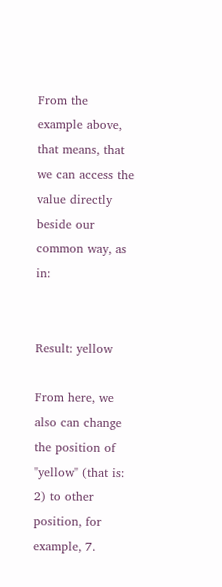From the example above, that means, that we can access the value directly beside our common way, as in:


Result: yellow

From here, we also can change the position of "yellow" (that is: 2) to other position, for example, 7.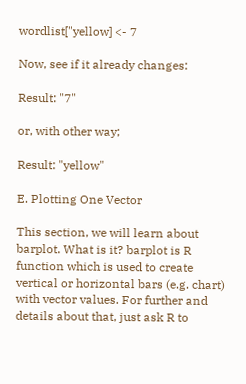wordlist["yellow] <- 7

Now, see if it already changes:

Result: "7"

or, with other way;

Result: "yellow"

E. Plotting One Vector

This section, we will learn about barplot. What is it? barplot is R function which is used to create vertical or horizontal bars (e.g. chart) with vector values. For further and details about that, just ask R to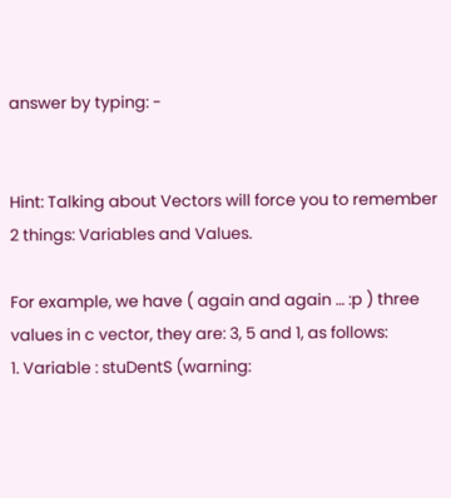answer by typing: -


Hint: Talking about Vectors will force you to remember 2 things: Variables and Values.

For example, we have ( again and again ... :p ) three values in c vector, they are: 3, 5 and 1, as follows:
1. Variable : stuDentS (warning: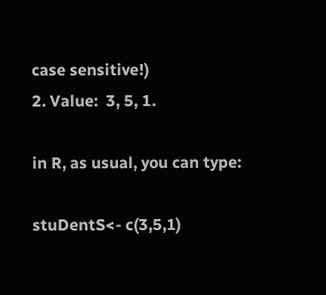case sensitive!)
2. Value:  3, 5, 1.

in R, as usual, you can type:

stuDentS<- c(3,5,1)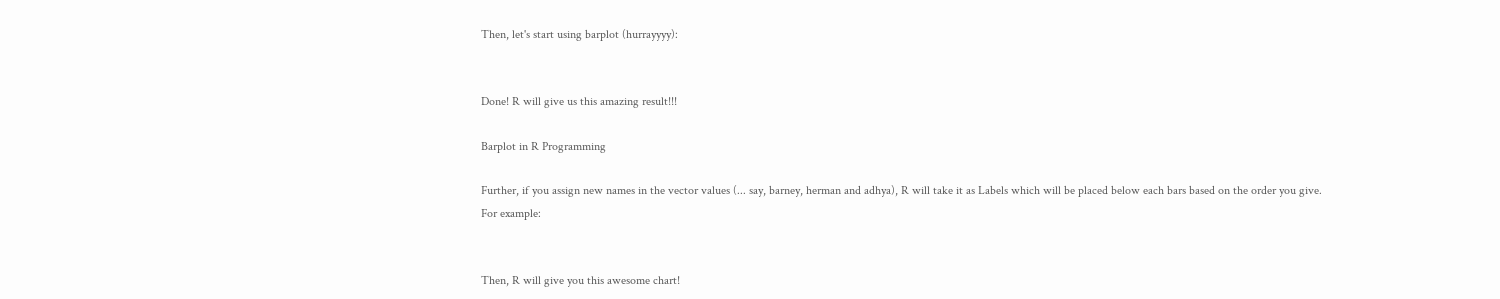Then, let's start using barplot (hurrayyyy):


Done! R will give us this amazing result!!!

Barplot in R Programming

Further, if you assign new names in the vector values (... say, barney, herman and adhya), R will take it as Labels which will be placed below each bars based on the order you give.
For example:


Then, R will give you this awesome chart!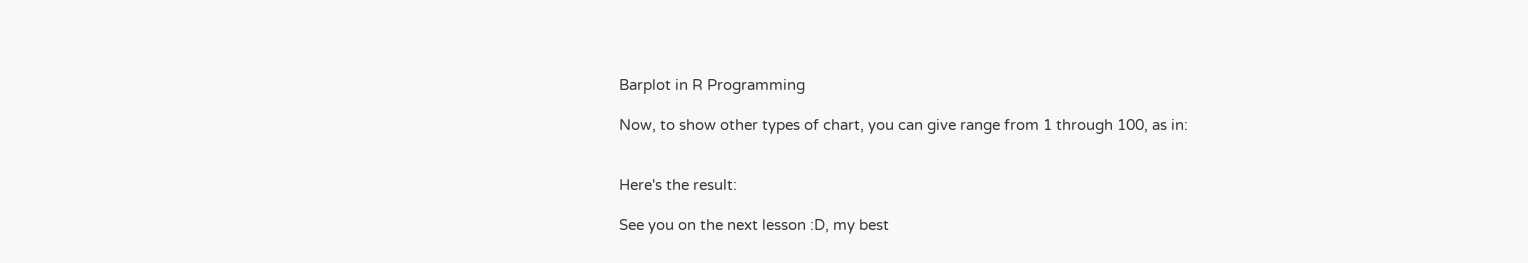Barplot in R Programming

Now, to show other types of chart, you can give range from 1 through 100, as in:


Here's the result:

See you on the next lesson :D, my best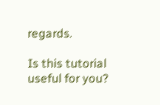regards.

Is this tutorial useful for you?